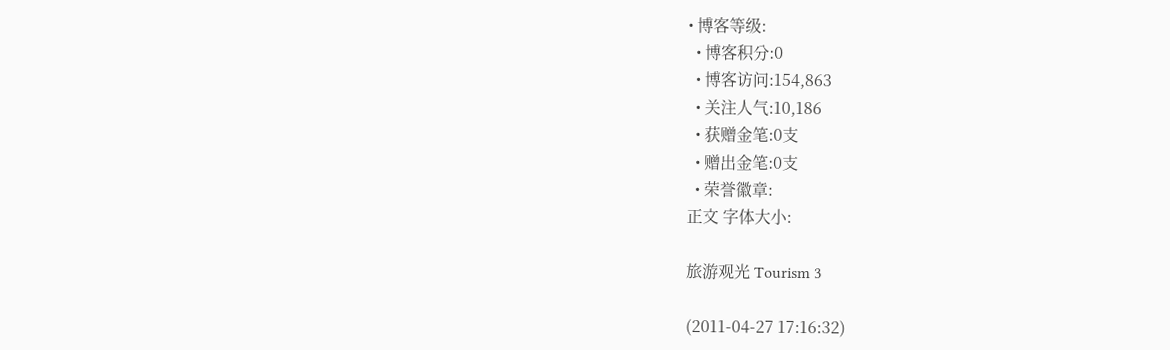• 博客等级:
  • 博客积分:0
  • 博客访问:154,863
  • 关注人气:10,186
  • 获赠金笔:0支
  • 赠出金笔:0支
  • 荣誉徽章:
正文 字体大小:

旅游观光 Tourism 3

(2011-04-27 17:16:32)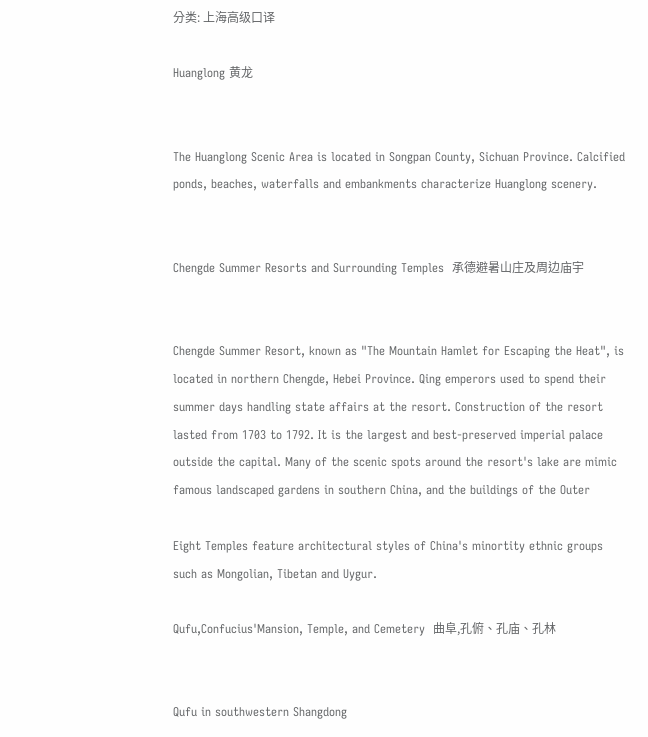分类: 上海高级口译

Huanglong 黄龙


The Huanglong Scenic Area is located in Songpan County, Sichuan Province. Calcified ponds, beaches, waterfalls and embankments characterize Huanglong scenery.


Chengde Summer Resorts and Surrounding Temples  承德避暑山庄及周边庙宇


Chengde Summer Resort, known as "The Mountain Hamlet for Escaping the Heat", is located in northern Chengde, Hebei Province. Qing emperors used to spend their summer days handling state affairs at the resort. Construction of the resort lasted from 1703 to 1792. It is the largest and best-preserved imperial palace outside the capital. Many of the scenic spots around the resort's lake are mimic famous landscaped gardens in southern China, and the buildings of the Outer

Eight Temples feature architectural styles of China's minortity ethnic groups such as Mongolian, Tibetan and Uygur.

Qufu,Confucius'Mansion, Temple, and Cemetery  曲阜,孔俯、孔庙、孔林


Qufu in southwestern Shangdong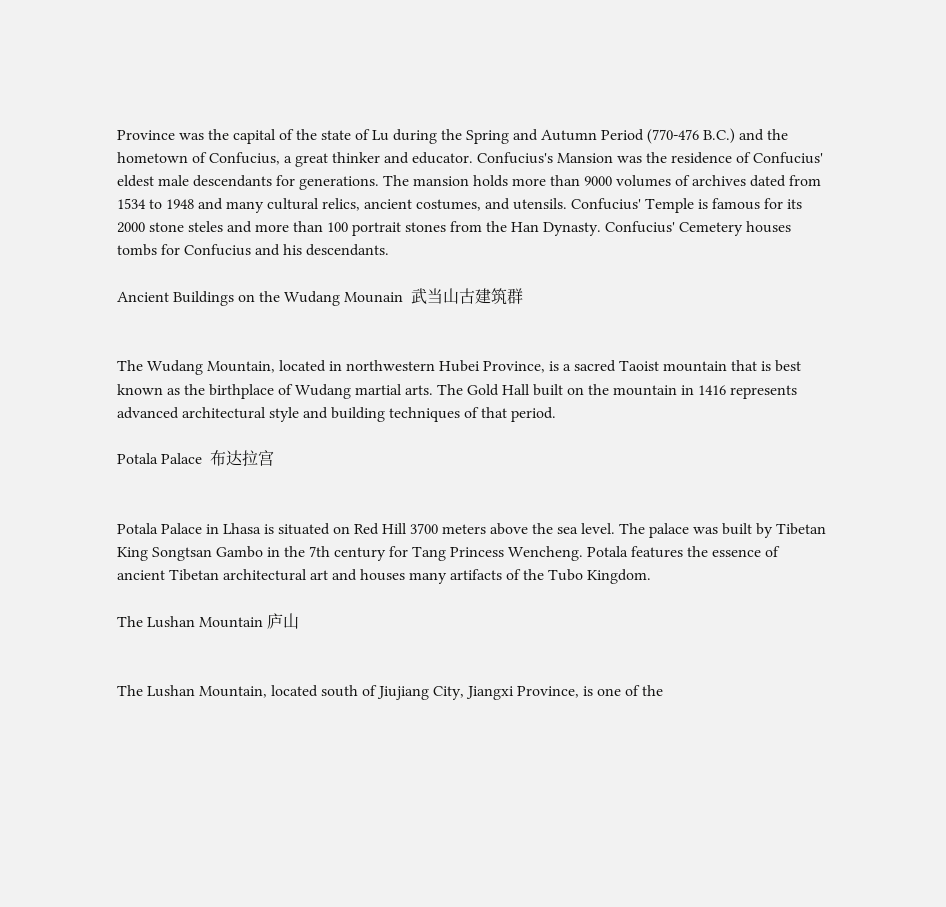Province was the capital of the state of Lu during the Spring and Autumn Period (770-476 B.C.) and the hometown of Confucius, a great thinker and educator. Confucius's Mansion was the residence of Confucius' eldest male descendants for generations. The mansion holds more than 9000 volumes of archives dated from 1534 to 1948 and many cultural relics, ancient costumes, and utensils. Confucius' Temple is famous for its 2000 stone steles and more than 100 portrait stones from the Han Dynasty. Confucius' Cemetery houses tombs for Confucius and his descendants.

Ancient Buildings on the Wudang Mounain  武当山古建筑群


The Wudang Mountain, located in northwestern Hubei Province, is a sacred Taoist mountain that is best known as the birthplace of Wudang martial arts. The Gold Hall built on the mountain in 1416 represents advanced architectural style and building techniques of that period.

Potala Palace  布达拉宫


Potala Palace in Lhasa is situated on Red Hill 3700 meters above the sea level. The palace was built by Tibetan King Songtsan Gambo in the 7th century for Tang Princess Wencheng. Potala features the essence of ancient Tibetan architectural art and houses many artifacts of the Tubo Kingdom.

The Lushan Mountain 庐山


The Lushan Mountain, located south of Jiujiang City, Jiangxi Province, is one of the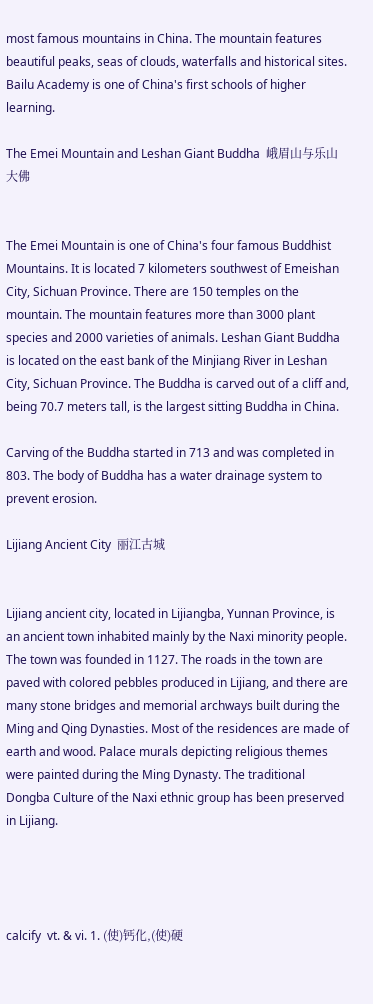most famous mountains in China. The mountain features beautiful peaks, seas of clouds, waterfalls and historical sites. Bailu Academy is one of China's first schools of higher learning.

The Emei Mountain and Leshan Giant Buddha  峨眉山与乐山大佛


The Emei Mountain is one of China's four famous Buddhist Mountains. It is located 7 kilometers southwest of Emeishan City, Sichuan Province. There are 150 temples on the mountain. The mountain features more than 3000 plant species and 2000 varieties of animals. Leshan Giant Buddha is located on the east bank of the Minjiang River in Leshan City, Sichuan Province. The Buddha is carved out of a cliff and, being 70.7 meters tall, is the largest sitting Buddha in China.

Carving of the Buddha started in 713 and was completed in 803. The body of Buddha has a water drainage system to prevent erosion.

Lijiang Ancient City  丽江古城


Lijiang ancient city, located in Lijiangba, Yunnan Province, is an ancient town inhabited mainly by the Naxi minority people. The town was founded in 1127. The roads in the town are paved with colored pebbles produced in Lijiang, and there are many stone bridges and memorial archways built during the Ming and Qing Dynasties. Most of the residences are made of earth and wood. Palace murals depicting religious themes were painted during the Ming Dynasty. The traditional Dongba Culture of the Naxi ethnic group has been preserved in Lijiang.




calcify  vt. & vi. 1. (使)钙化,(使)硬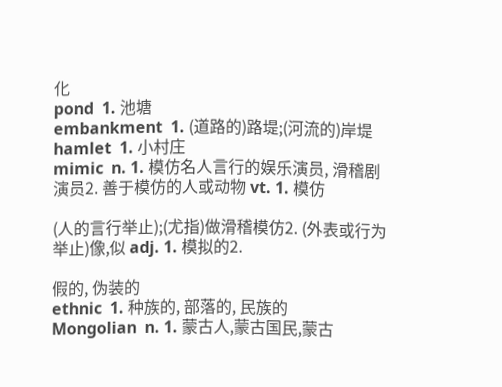化
pond  1. 池塘
embankment  1. (道路的)路堤;(河流的)岸堤
hamlet  1. 小村庄
mimic  n. 1. 模仿名人言行的娱乐演员, 滑稽剧演员2. 善于模仿的人或动物 vt. 1. 模仿

(人的言行举止);(尤指)做滑稽模仿2. (外表或行为举止)像,似 adj. 1. 模拟的2.

假的, 伪装的
ethnic  1. 种族的, 部落的, 民族的
Mongolian  n. 1. 蒙古人,蒙古国民,蒙古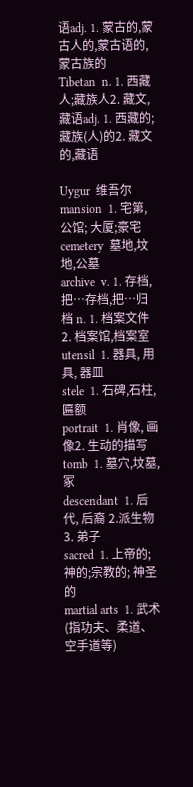语adj. 1. 蒙古的,蒙古人的,蒙古语的,蒙古族的
Tibetan  n. 1. 西藏人;藏族人2. 藏文,藏语adj. 1. 西藏的;藏族(人)的2. 藏文的,藏语

Uygur  维吾尔
mansion  1. 宅第, 公馆; 大厦;豪宅
cemetery  墓地,坟地,公墓
archive  v. 1. 存档,把…存档,把…归档 n. 1. 档案文件2. 档案馆,档案室
utensil  1. 器具, 用具, 器皿
stele  1. 石碑,石柱,匾额
portrait  1. 肖像, 画像2. 生动的描写
tomb  1. 墓穴,坟墓,冢
descendant  1. 后代, 后裔 2.派生物 3. 弟子
sacred  1. 上帝的;神的;宗教的; 神圣的
martial arts  1. 武术(指功夫、柔道、空手道等)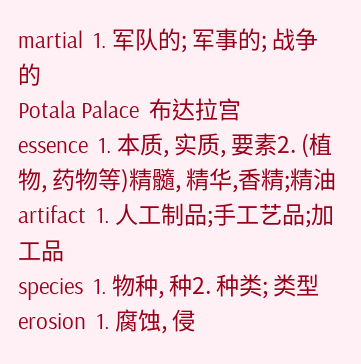martial  1. 军队的; 军事的; 战争的
Potala Palace  布达拉宫
essence  1. 本质, 实质, 要素2. (植物, 药物等)精髓, 精华,香精;精油
artifact  1. 人工制品;手工艺品;加工品
species  1. 物种, 种2. 种类; 类型
erosion  1. 腐蚀, 侵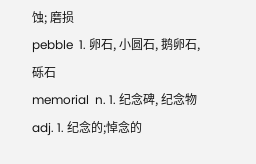蚀; 磨损
pebble  1. 卵石, 小圆石, 鹅卵石, 砾石
memorial  n. 1. 纪念碑, 纪念物  adj. 1. 纪念的;悼念的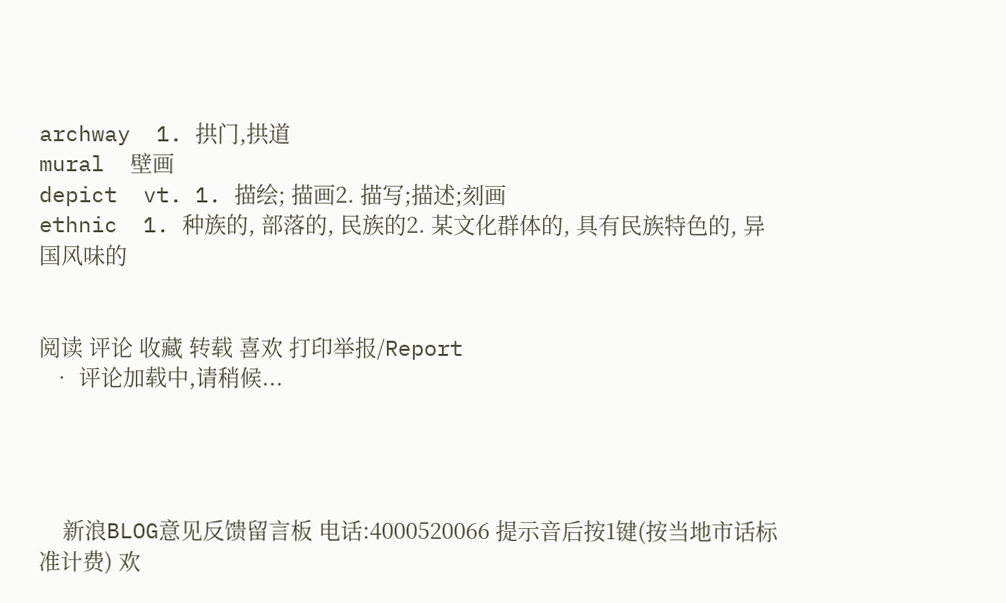archway  1. 拱门,拱道
mural  壁画
depict  vt. 1. 描绘; 描画2. 描写;描述;刻画
ethnic  1. 种族的, 部落的, 民族的2. 某文化群体的, 具有民族特色的, 异国风味的


阅读 评论 收藏 转载 喜欢 打印举报/Report
  • 评论加载中,请稍候...




    新浪BLOG意见反馈留言板 电话:4000520066 提示音后按1键(按当地市话标准计费) 欢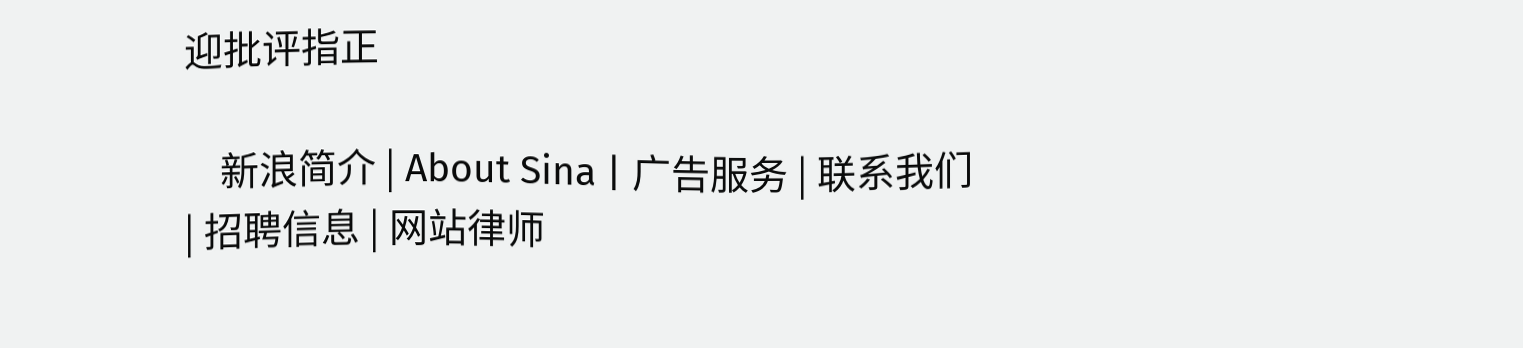迎批评指正

    新浪简介 | About Sina | 广告服务 | 联系我们 | 招聘信息 | 网站律师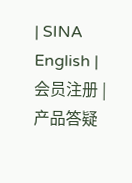| SINA English | 会员注册 | 产品答疑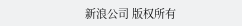新浪公司 版权所有